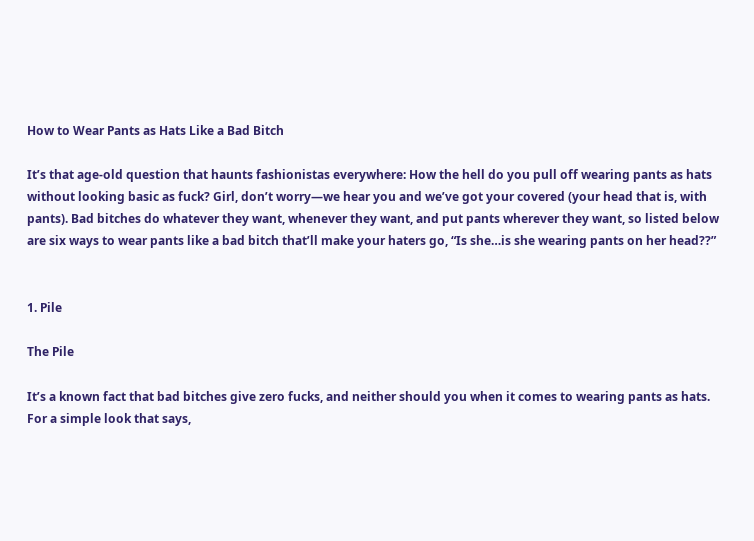How to Wear Pants as Hats Like a Bad Bitch

It’s that age-old question that haunts fashionistas everywhere: How the hell do you pull off wearing pants as hats without looking basic as fuck? Girl, don’t worry—we hear you and we’ve got your covered (your head that is, with pants). Bad bitches do whatever they want, whenever they want, and put pants wherever they want, so listed below are six ways to wear pants like a bad bitch that’ll make your haters go, “Is she…is she wearing pants on her head??”


1. Pile

The Pile

It’s a known fact that bad bitches give zero fucks, and neither should you when it comes to wearing pants as hats. For a simple look that says,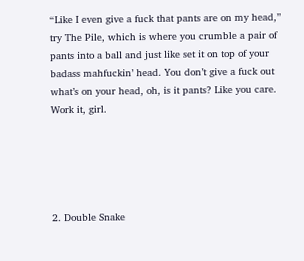“Like I even give a fuck that pants are on my head,” try The Pile, which is where you crumble a pair of pants into a ball and just like set it on top of your badass mahfuckin’ head. You don’t give a fuck out what’s on your head, oh, is it pants? Like you care. Work it, girl.





2. Double Snake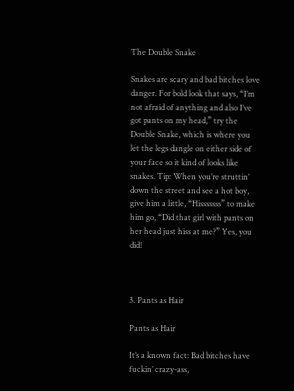The Double Snake

Snakes are scary and bad bitches love danger. For bold look that says, “I’m not afraid of anything and also I’ve got pants on my head,” try the Double Snake, which is where you let the legs dangle on either side of your face so it kind of looks like snakes. Tip: When you’re struttin’ down the street and see a hot boy, give him a little, “Hisssssss” to make him go, “Did that girl with pants on her head just hiss at me?” Yes, you did!



3. Pants as Hair

Pants as Hair

It’s a known fact: Bad bitches have fuckin’ crazy-ass,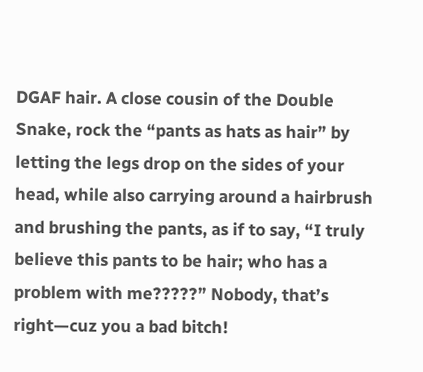DGAF hair. A close cousin of the Double Snake, rock the “pants as hats as hair” by letting the legs drop on the sides of your head, while also carrying around a hairbrush and brushing the pants, as if to say, “I truly believe this pants to be hair; who has a problem with me?????” Nobody, that’s right—cuz you a bad bitch!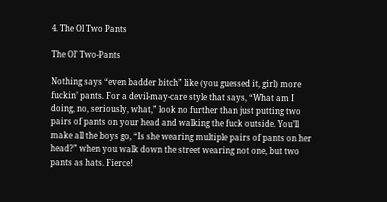4. The Ol Two Pants

The Ol’ Two-Pants

Nothing says “even badder bitch” like (you guessed it, girl) more fuckin’ pants. For a devil-may-care style that says, “What am I doing, no, seriously, what,” look no further than just putting two pairs of pants on your head and walking the fuck outside. You’ll make all the boys go, “Is she wearing multiple pairs of pants on her head?” when you walk down the street wearing not one, but two pants as hats. Fierce!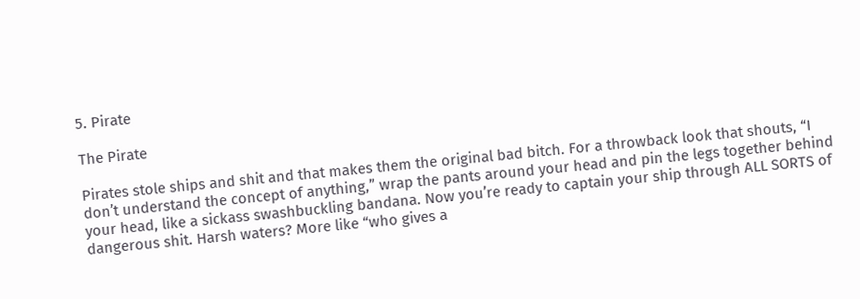5. Pirate

The Pirate

Pirates stole ships and shit and that makes them the original bad bitch. For a throwback look that shouts, “I don’t understand the concept of anything,” wrap the pants around your head and pin the legs together behind your head, like a sickass swashbuckling bandana. Now you’re ready to captain your ship through ALL SORTS of dangerous shit. Harsh waters? More like “who gives a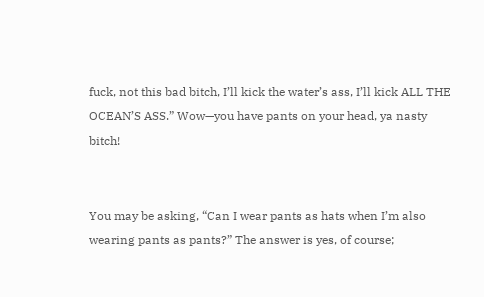fuck, not this bad bitch, I’ll kick the water’s ass, I’ll kick ALL THE OCEAN’S ASS.” Wow—you have pants on your head, ya nasty bitch!


You may be asking, “Can I wear pants as hats when I’m also wearing pants as pants?” The answer is yes, of course;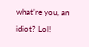what’re you, an idiot? Lol!